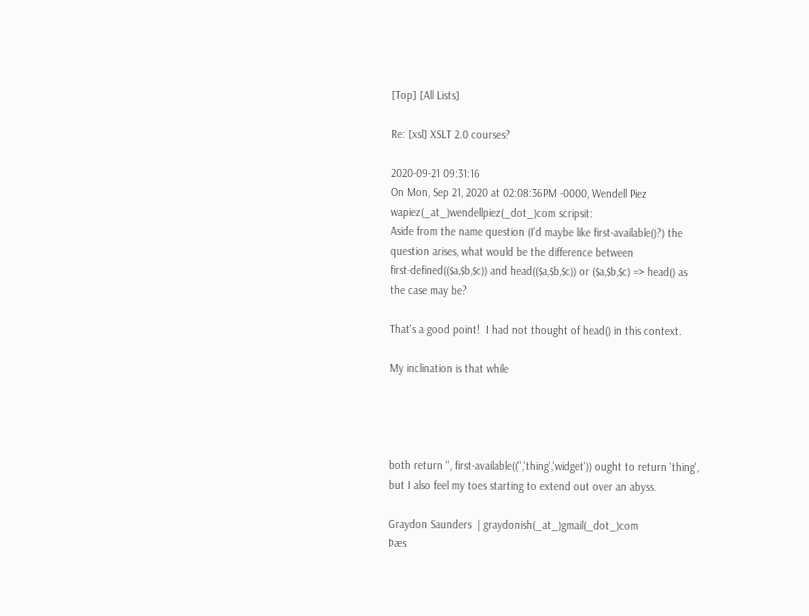[Top] [All Lists]

Re: [xsl] XSLT 2.0 courses?

2020-09-21 09:31:16
On Mon, Sep 21, 2020 at 02:08:36PM -0000, Wendell Piez
wapiez(_at_)wendellpiez(_dot_)com scripsit:
Aside from the name question (I'd maybe like first-available()?) the
question arises, what would be the difference between
first-defined(($a,$b,$c)) and head(($a,$b,$c)) or ($a,$b,$c) => head() as
the case may be?

That's a good point!  I had not thought of head() in this context.

My inclination is that while




both return '', first-available(('','thing','widget')) ought to return 'thing',
but I also feel my toes starting to extend out over an abyss.

Graydon Saunders  | graydonish(_at_)gmail(_dot_)com
Þæs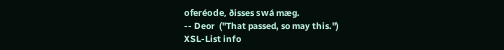oferéode, ðisses swá mæg.
-- Deor  ("That passed, so may this.")
XSL-List info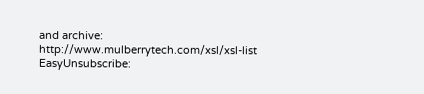and archive: http://www.mulberrytech.com/xsl/xsl-list
EasyUnsubscribe: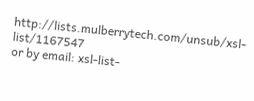http://lists.mulberrytech.com/unsub/xsl-list/1167547
or by email: xsl-list-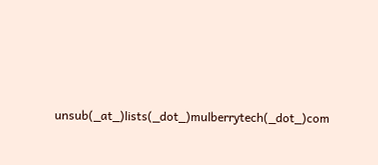unsub(_at_)lists(_dot_)mulberrytech(_dot_)com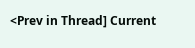<Prev in Thread] Current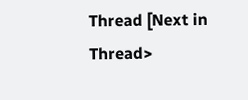Thread [Next in Thread>